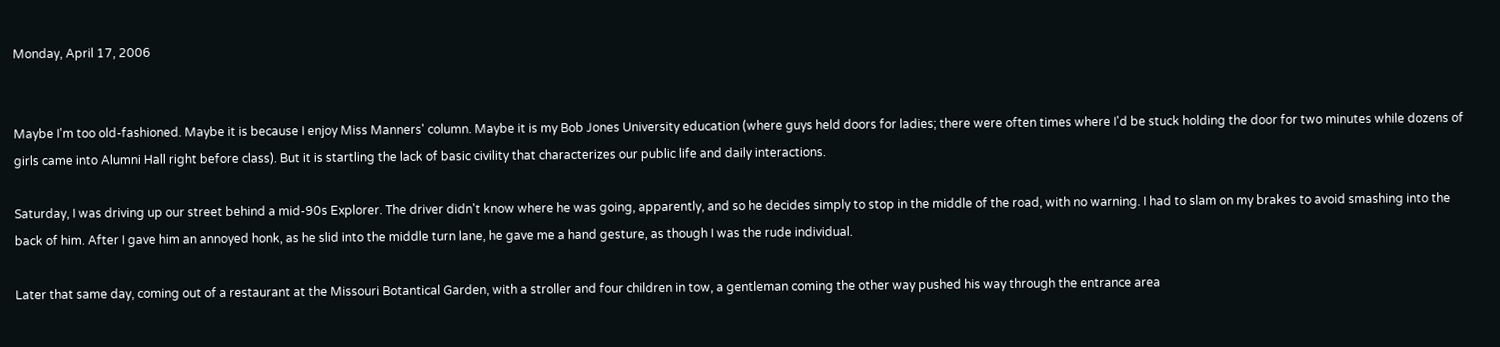Monday, April 17, 2006


Maybe I'm too old-fashioned. Maybe it is because I enjoy Miss Manners' column. Maybe it is my Bob Jones University education (where guys held doors for ladies; there were often times where I'd be stuck holding the door for two minutes while dozens of girls came into Alumni Hall right before class). But it is startling the lack of basic civility that characterizes our public life and daily interactions.

Saturday, I was driving up our street behind a mid-90s Explorer. The driver didn't know where he was going, apparently, and so he decides simply to stop in the middle of the road, with no warning. I had to slam on my brakes to avoid smashing into the back of him. After I gave him an annoyed honk, as he slid into the middle turn lane, he gave me a hand gesture, as though I was the rude individual.

Later that same day, coming out of a restaurant at the Missouri Botantical Garden, with a stroller and four children in tow, a gentleman coming the other way pushed his way through the entrance area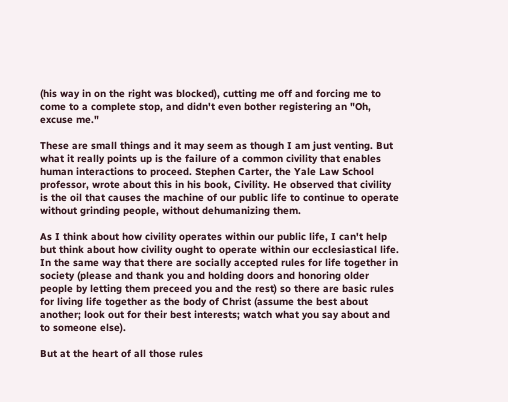(his way in on the right was blocked), cutting me off and forcing me to come to a complete stop, and didn't even bother registering an "Oh, excuse me."

These are small things and it may seem as though I am just venting. But what it really points up is the failure of a common civility that enables human interactions to proceed. Stephen Carter, the Yale Law School professor, wrote about this in his book, Civility. He observed that civility is the oil that causes the machine of our public life to continue to operate without grinding people, without dehumanizing them.

As I think about how civility operates within our public life, I can't help but think about how civility ought to operate within our ecclesiastical life. In the same way that there are socially accepted rules for life together in society (please and thank you and holding doors and honoring older people by letting them preceed you and the rest) so there are basic rules for living life together as the body of Christ (assume the best about another; look out for their best interests; watch what you say about and to someone else).

But at the heart of all those rules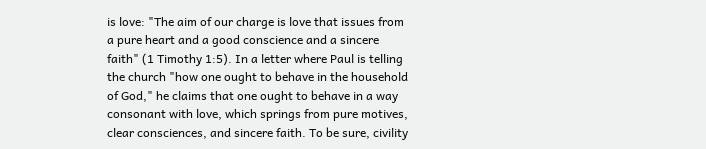is love: "The aim of our charge is love that issues from a pure heart and a good conscience and a sincere faith" (1 Timothy 1:5). In a letter where Paul is telling the church "how one ought to behave in the household of God," he claims that one ought to behave in a way consonant with love, which springs from pure motives, clear consciences, and sincere faith. To be sure, civility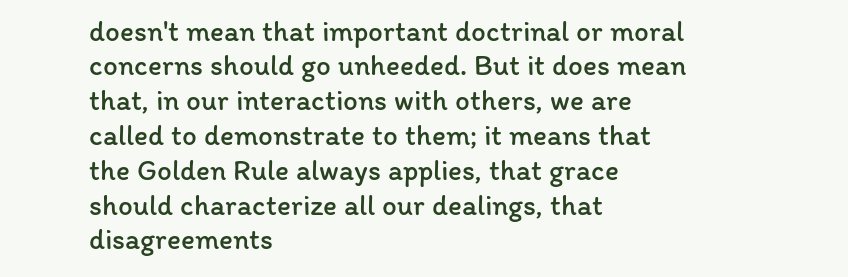doesn't mean that important doctrinal or moral concerns should go unheeded. But it does mean that, in our interactions with others, we are called to demonstrate to them; it means that the Golden Rule always applies, that grace should characterize all our dealings, that disagreements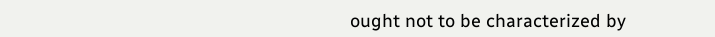ought not to be characterized by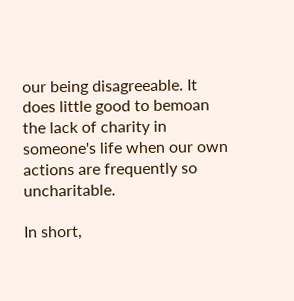our being disagreeable. It does little good to bemoan the lack of charity in someone's life when our own actions are frequently so uncharitable.

In short,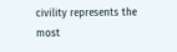civility represents the most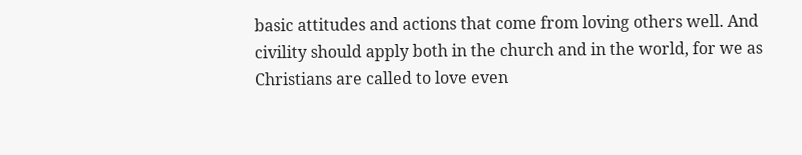basic attitudes and actions that come from loving others well. And civility should apply both in the church and in the world, for we as Christians are called to love even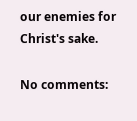our enemies for Christ's sake.

No comments: